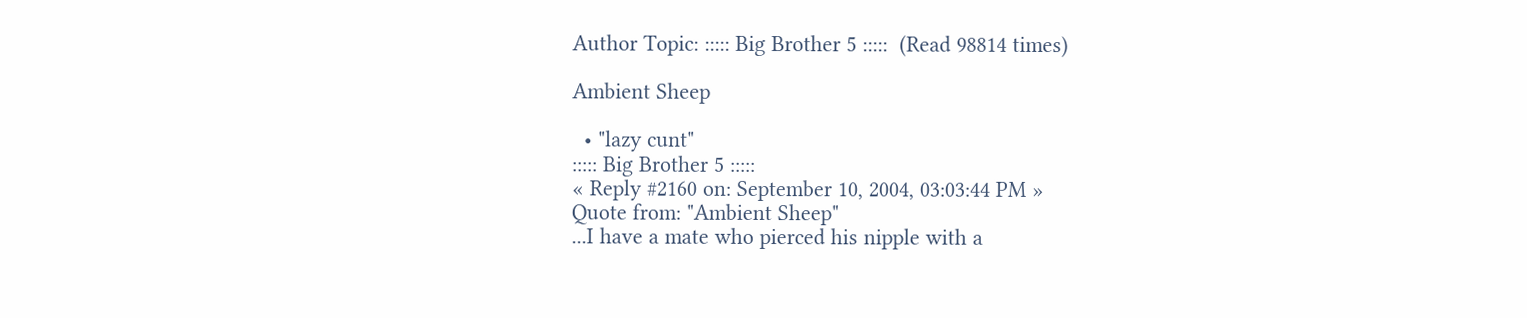Author Topic: ::::: Big Brother 5 :::::  (Read 98814 times)

Ambient Sheep

  • "lazy cunt"
::::: Big Brother 5 :::::
« Reply #2160 on: September 10, 2004, 03:03:44 PM »
Quote from: "Ambient Sheep"
...I have a mate who pierced his nipple with a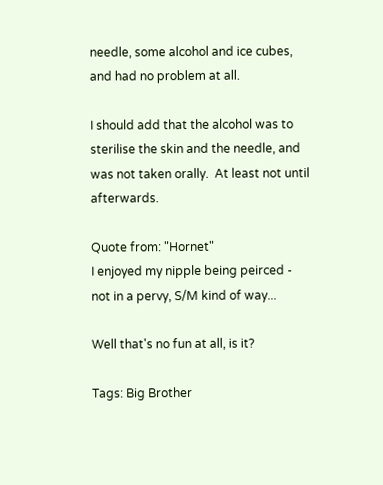needle, some alcohol and ice cubes, and had no problem at all.

I should add that the alcohol was to sterilise the skin and the needle, and was not taken orally.  At least not until afterwards.

Quote from: "Hornet"
I enjoyed my nipple being peirced - not in a pervy, S/M kind of way...

Well that's no fun at all, is it?

Tags: Big Brother